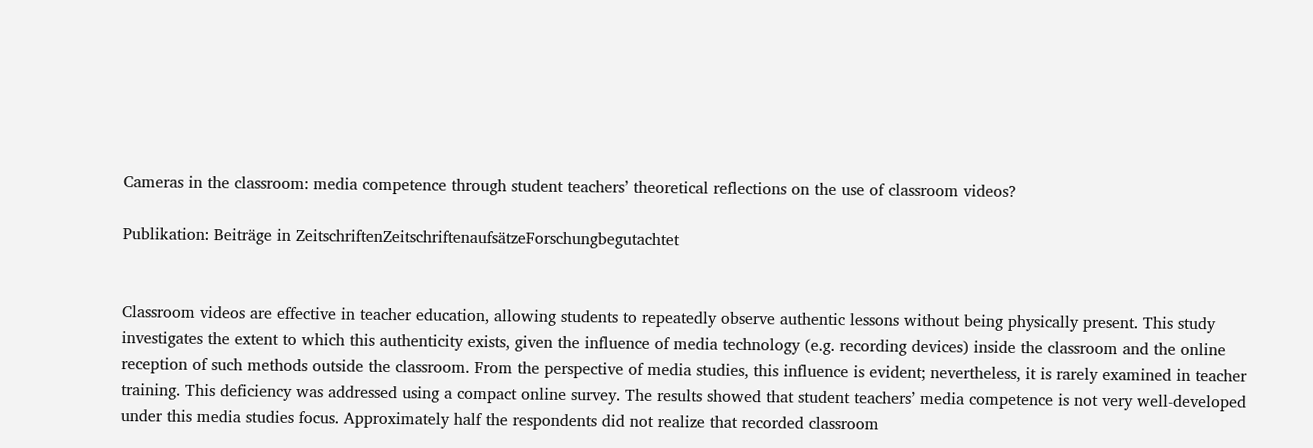Cameras in the classroom: media competence through student teachers’ theoretical reflections on the use of classroom videos?

Publikation: Beiträge in ZeitschriftenZeitschriftenaufsätzeForschungbegutachtet


Classroom videos are effective in teacher education, allowing students to repeatedly observe authentic lessons without being physically present. This study investigates the extent to which this authenticity exists, given the influence of media technology (e.g. recording devices) inside the classroom and the online reception of such methods outside the classroom. From the perspective of media studies, this influence is evident; nevertheless, it is rarely examined in teacher training. This deficiency was addressed using a compact online survey. The results showed that student teachers’ media competence is not very well-developed under this media studies focus. Approximately half the respondents did not realize that recorded classroom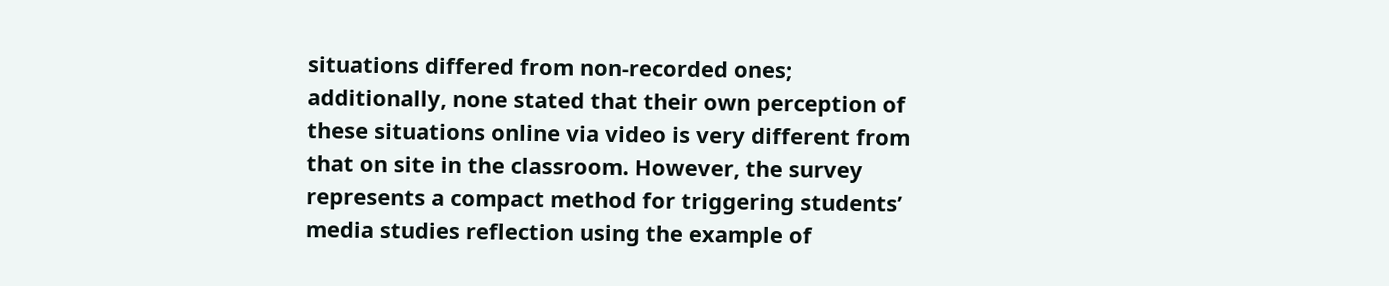situations differed from non-recorded ones; additionally, none stated that their own perception of these situations online via video is very different from that on site in the classroom. However, the survey represents a compact method for triggering students’ media studies reflection using the example of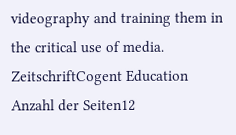videography and training them in the critical use of media.
ZeitschriftCogent Education
Anzahl der Seiten12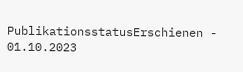PublikationsstatusErschienen - 01.10.2023